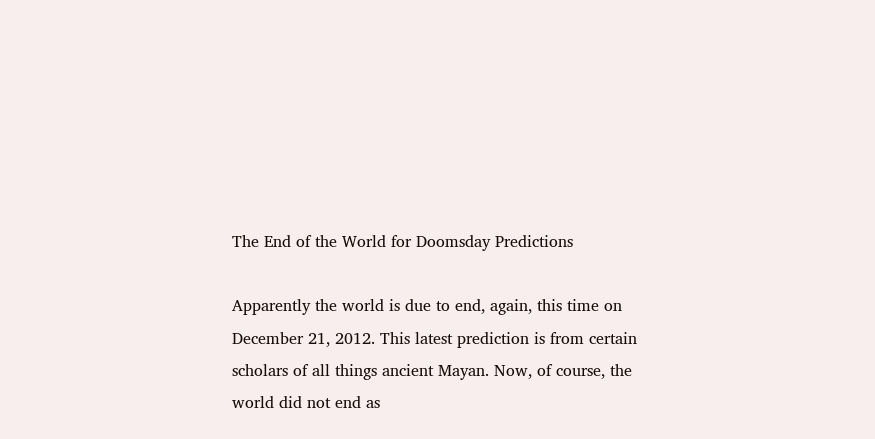The End of the World for Doomsday Predictions

Apparently the world is due to end, again, this time on December 21, 2012. This latest prediction is from certain scholars of all things ancient Mayan. Now, of course, the world did not end as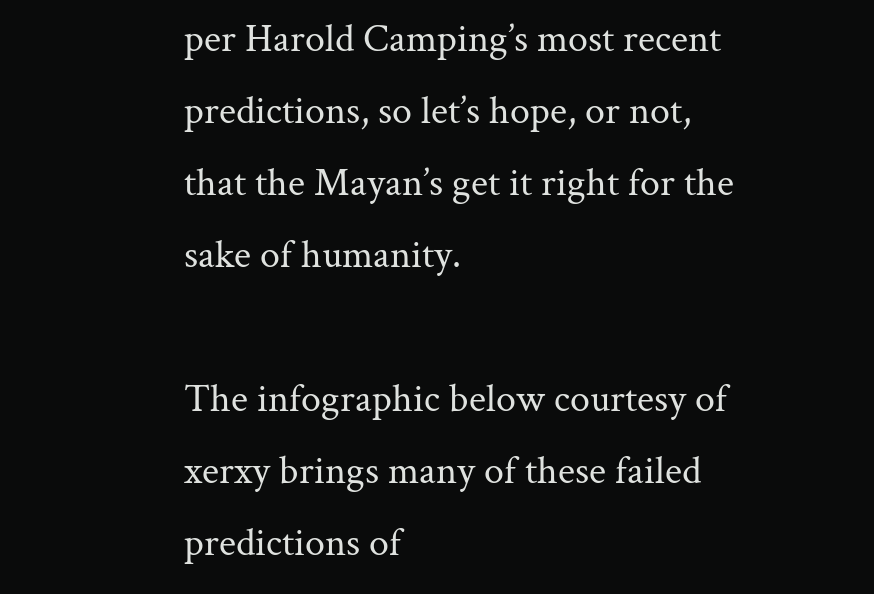per Harold Camping’s most recent predictions, so let’s hope, or not, that the Mayan’s get it right for the sake of humanity.

The infographic below courtesy of xerxy brings many of these failed predictions of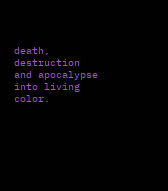death, destruction and apocalypse into living color.